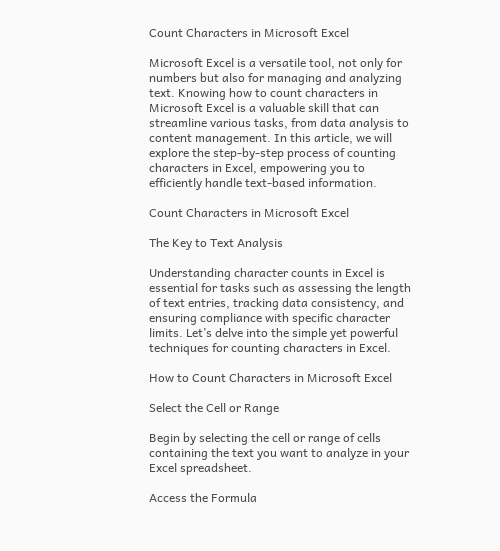Count Characters in Microsoft Excel

Microsoft Excel is a versatile tool, not only for numbers but also for managing and analyzing text. Knowing how to count characters in Microsoft Excel is a valuable skill that can streamline various tasks, from data analysis to content management. In this article, we will explore the step-by-step process of counting characters in Excel, empowering you to efficiently handle text-based information.

Count Characters in Microsoft Excel

The Key to Text Analysis

Understanding character counts in Excel is essential for tasks such as assessing the length of text entries, tracking data consistency, and ensuring compliance with specific character limits. Let’s delve into the simple yet powerful techniques for counting characters in Excel.

How to Count Characters in Microsoft Excel

Select the Cell or Range

Begin by selecting the cell or range of cells containing the text you want to analyze in your Excel spreadsheet.

Access the Formula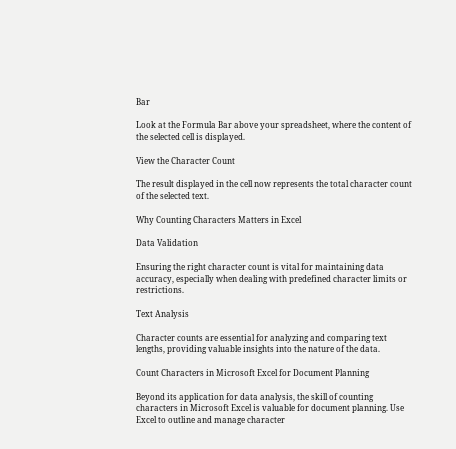Bar

Look at the Formula Bar above your spreadsheet, where the content of the selected cell is displayed.

View the Character Count

The result displayed in the cell now represents the total character count of the selected text.

Why Counting Characters Matters in Excel

Data Validation

Ensuring the right character count is vital for maintaining data accuracy, especially when dealing with predefined character limits or restrictions.

Text Analysis

Character counts are essential for analyzing and comparing text lengths, providing valuable insights into the nature of the data.

Count Characters in Microsoft Excel for Document Planning

Beyond its application for data analysis, the skill of counting characters in Microsoft Excel is valuable for document planning. Use Excel to outline and manage character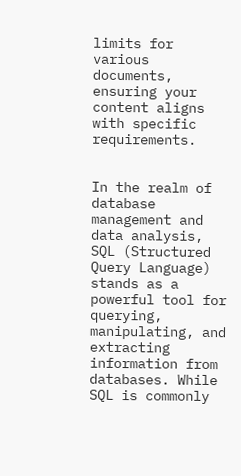limits for various documents, ensuring your content aligns with specific requirements.


In the realm of database management and data analysis, SQL (Structured Query Language) stands as a powerful tool for querying, manipulating, and extracting information from databases. While SQL is commonly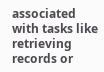associated with tasks like retrieving records or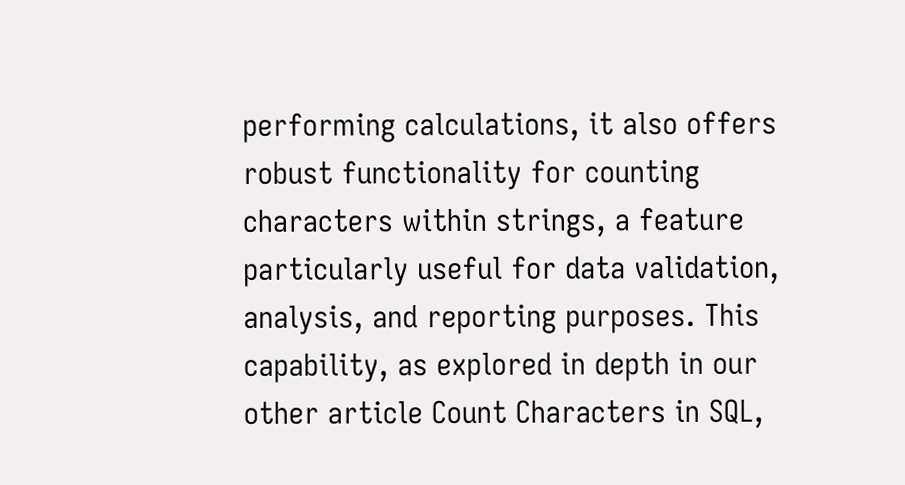performing calculations, it also offers robust functionality for counting characters within strings, a feature particularly useful for data validation, analysis, and reporting purposes. This capability, as explored in depth in our other article Count Characters in SQL,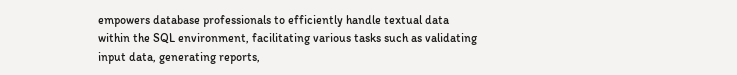empowers database professionals to efficiently handle textual data within the SQL environment, facilitating various tasks such as validating input data, generating reports,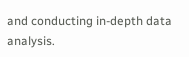and conducting in-depth data analysis.